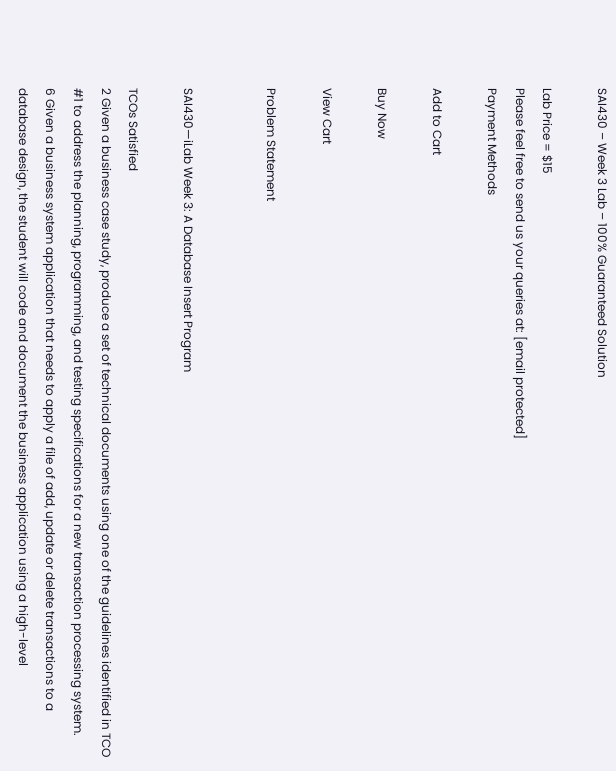SAI430 – Week 3 Lab – 100% Guaranteed Solution

Lab Price = $15
Please feel free to send us your queries at: [email protected]
Payment Methods

Add to Cart

Buy Now

View Cart

Problem Statement


SAI430—iLab Week 3: A Database Insert Program

TCOs Satisfied
2 Given a business case study, produce a set of technical documents using one of the guidelines identified in TCO #1 to address the planning, programming, and testing specifications for a new transaction processing system.
6 Given a business system application that needs to apply a file of add, update or delete transactions to a database design, the student will code and document the business application using a high-level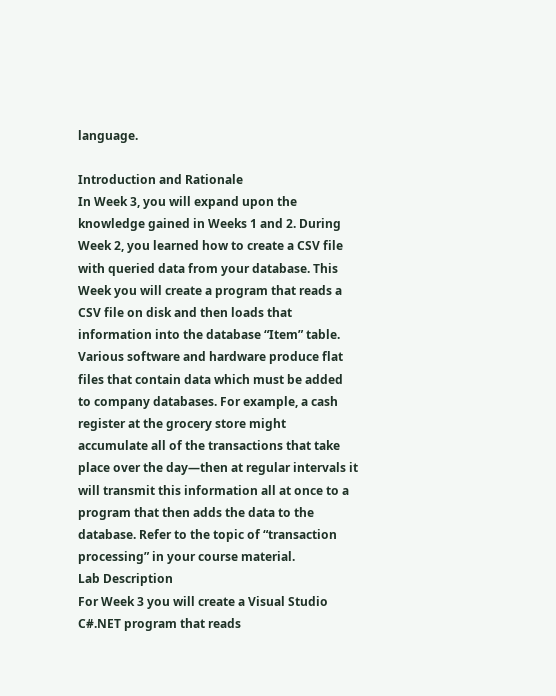language.

Introduction and Rationale
In Week 3, you will expand upon the knowledge gained in Weeks 1 and 2. During Week 2, you learned how to create a CSV file with queried data from your database. This Week you will create a program that reads a CSV file on disk and then loads that information into the database “Item” table.
Various software and hardware produce flat files that contain data which must be added to company databases. For example, a cash register at the grocery store might accumulate all of the transactions that take place over the day—then at regular intervals it will transmit this information all at once to a program that then adds the data to the database. Refer to the topic of “transaction processing” in your course material.
Lab Description
For Week 3 you will create a Visual Studio C#.NET program that reads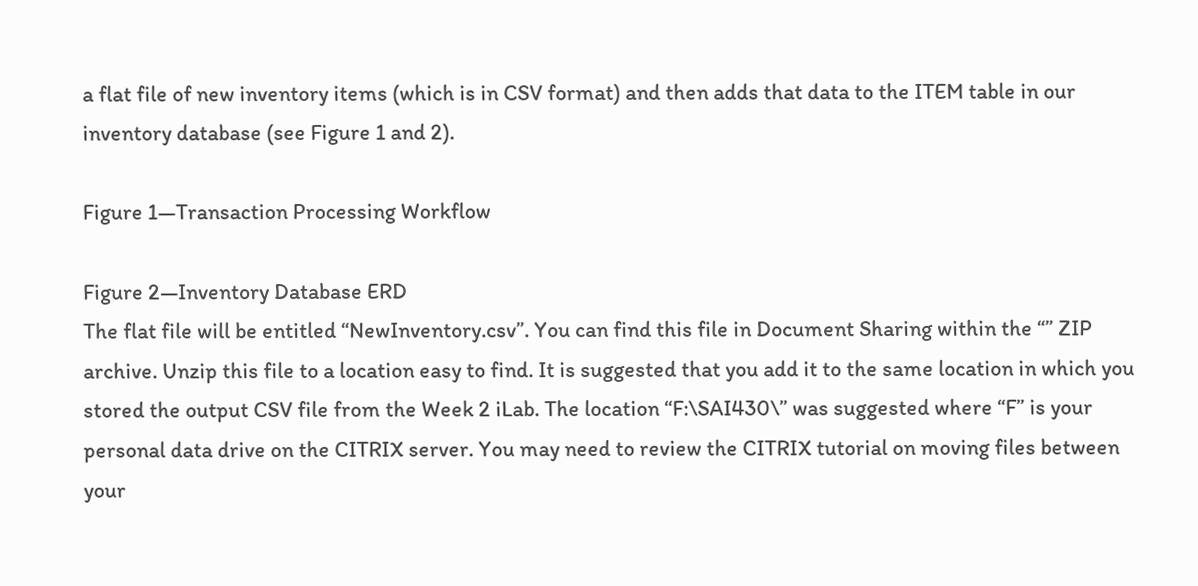a flat file of new inventory items (which is in CSV format) and then adds that data to the ITEM table in our inventory database (see Figure 1 and 2).

Figure 1—Transaction Processing Workflow

Figure 2—Inventory Database ERD
The flat file will be entitled “NewInventory.csv”. You can find this file in Document Sharing within the “” ZIP archive. Unzip this file to a location easy to find. It is suggested that you add it to the same location in which you stored the output CSV file from the Week 2 iLab. The location “F:\SAI430\” was suggested where “F” is your personal data drive on the CITRIX server. You may need to review the CITRIX tutorial on moving files between your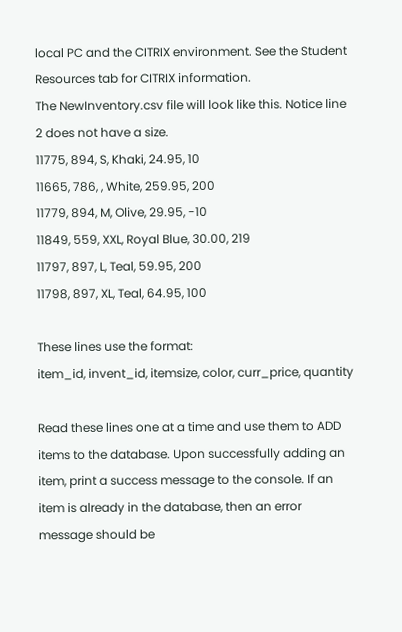local PC and the CITRIX environment. See the Student Resources tab for CITRIX information.
The NewInventory.csv file will look like this. Notice line 2 does not have a size.
11775, 894, S, Khaki, 24.95, 10
11665, 786, , White, 259.95, 200
11779, 894, M, Olive, 29.95, -10
11849, 559, XXL, Royal Blue, 30.00, 219
11797, 897, L, Teal, 59.95, 200
11798, 897, XL, Teal, 64.95, 100

These lines use the format:
item_id, invent_id, itemsize, color, curr_price, quantity

Read these lines one at a time and use them to ADD items to the database. Upon successfully adding an item, print a success message to the console. If an item is already in the database, then an error message should be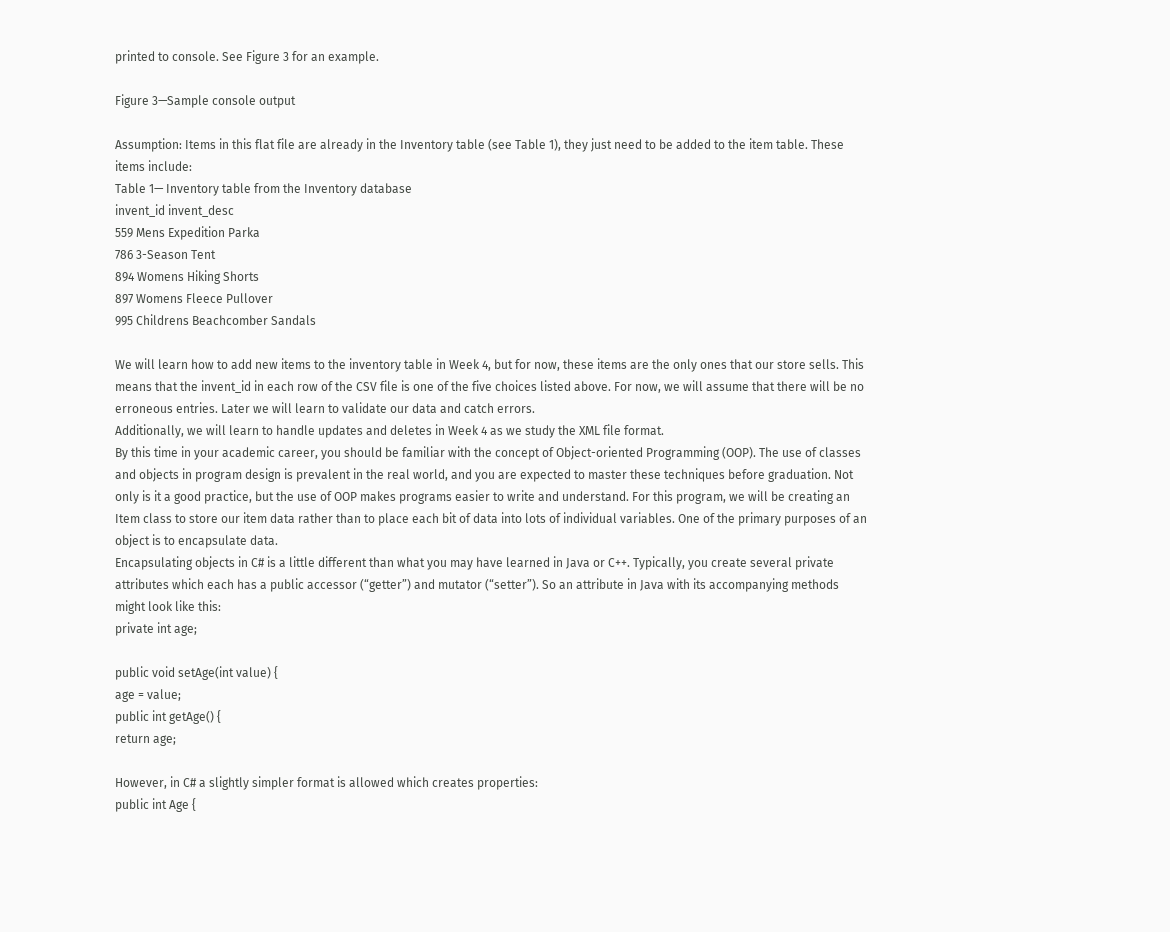printed to console. See Figure 3 for an example.

Figure 3—Sample console output

Assumption: Items in this flat file are already in the Inventory table (see Table 1), they just need to be added to the item table. These items include:
Table 1— Inventory table from the Inventory database
invent_id invent_desc
559 Mens Expedition Parka
786 3-Season Tent
894 Womens Hiking Shorts
897 Womens Fleece Pullover
995 Childrens Beachcomber Sandals

We will learn how to add new items to the inventory table in Week 4, but for now, these items are the only ones that our store sells. This means that the invent_id in each row of the CSV file is one of the five choices listed above. For now, we will assume that there will be no erroneous entries. Later we will learn to validate our data and catch errors.
Additionally, we will learn to handle updates and deletes in Week 4 as we study the XML file format.
By this time in your academic career, you should be familiar with the concept of Object-oriented Programming (OOP). The use of classes and objects in program design is prevalent in the real world, and you are expected to master these techniques before graduation. Not only is it a good practice, but the use of OOP makes programs easier to write and understand. For this program, we will be creating an Item class to store our item data rather than to place each bit of data into lots of individual variables. One of the primary purposes of an object is to encapsulate data.
Encapsulating objects in C# is a little different than what you may have learned in Java or C++. Typically, you create several private attributes which each has a public accessor (“getter”) and mutator (“setter”). So an attribute in Java with its accompanying methods might look like this:
private int age;

public void setAge(int value) {
age = value;
public int getAge() {
return age;

However, in C# a slightly simpler format is allowed which creates properties:
public int Age {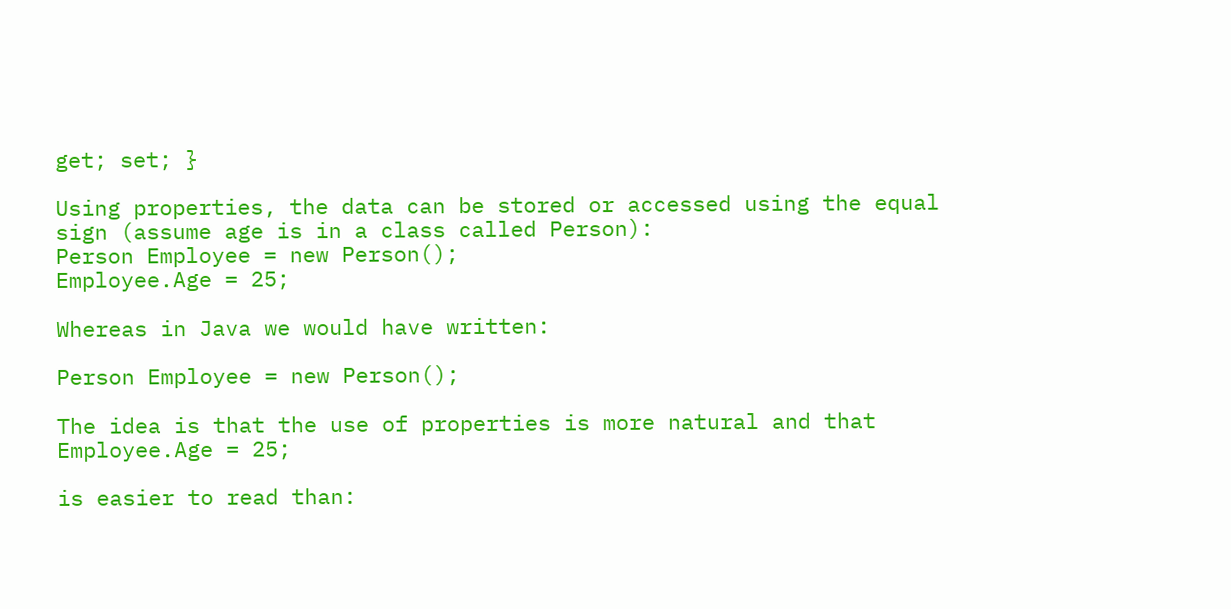get; set; }

Using properties, the data can be stored or accessed using the equal sign (assume age is in a class called Person):
Person Employee = new Person();
Employee.Age = 25;

Whereas in Java we would have written:

Person Employee = new Person();

The idea is that the use of properties is more natural and that
Employee.Age = 25;

is easier to read than: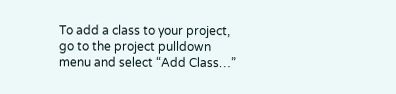To add a class to your project, go to the project pulldown menu and select “Add Class…”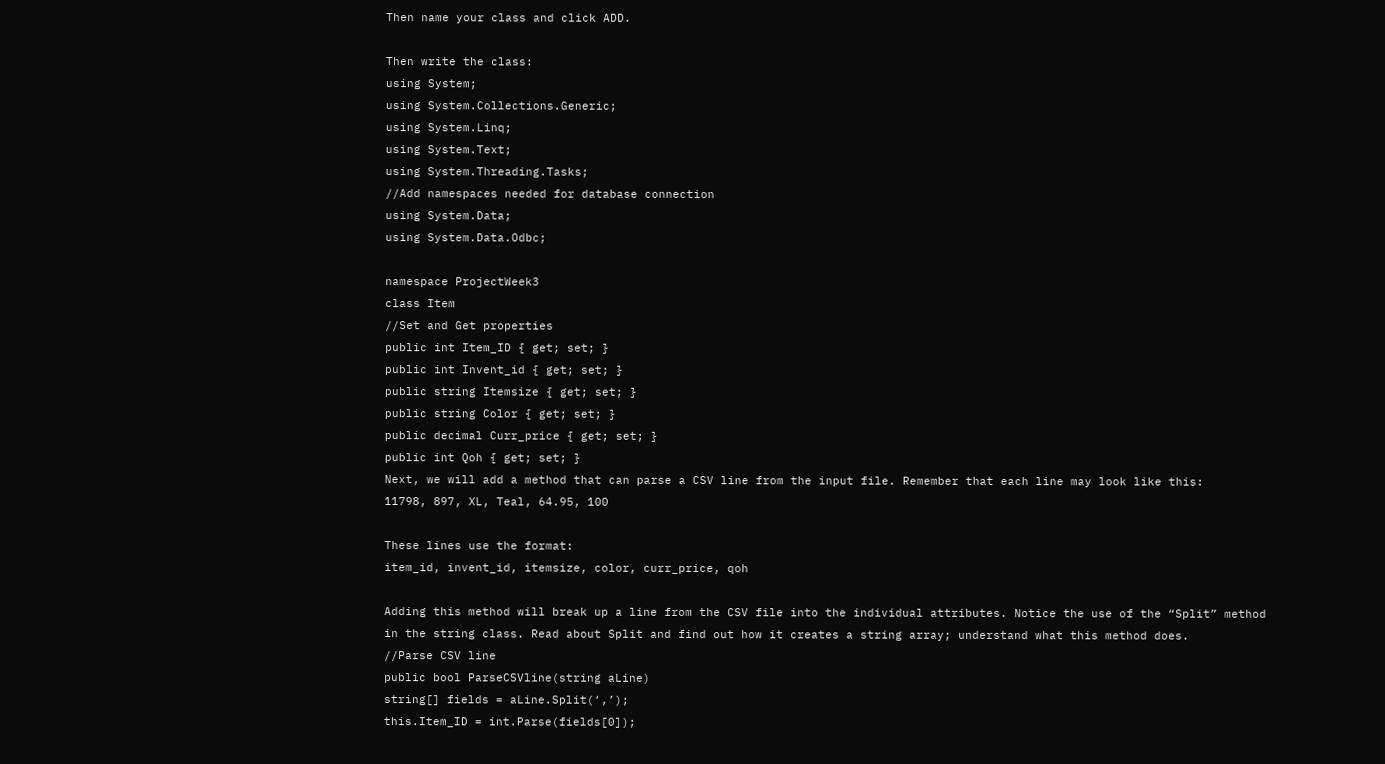Then name your class and click ADD.

Then write the class:
using System;
using System.Collections.Generic;
using System.Linq;
using System.Text;
using System.Threading.Tasks;
//Add namespaces needed for database connection
using System.Data;
using System.Data.Odbc;

namespace ProjectWeek3
class Item
//Set and Get properties
public int Item_ID { get; set; }
public int Invent_id { get; set; }
public string Itemsize { get; set; }
public string Color { get; set; }
public decimal Curr_price { get; set; }
public int Qoh { get; set; }
Next, we will add a method that can parse a CSV line from the input file. Remember that each line may look like this:
11798, 897, XL, Teal, 64.95, 100

These lines use the format:
item_id, invent_id, itemsize, color, curr_price, qoh

Adding this method will break up a line from the CSV file into the individual attributes. Notice the use of the “Split” method in the string class. Read about Split and find out how it creates a string array; understand what this method does.
//Parse CSV line
public bool ParseCSVline(string aLine)
string[] fields = aLine.Split(‘,’);
this.Item_ID = int.Parse(fields[0]);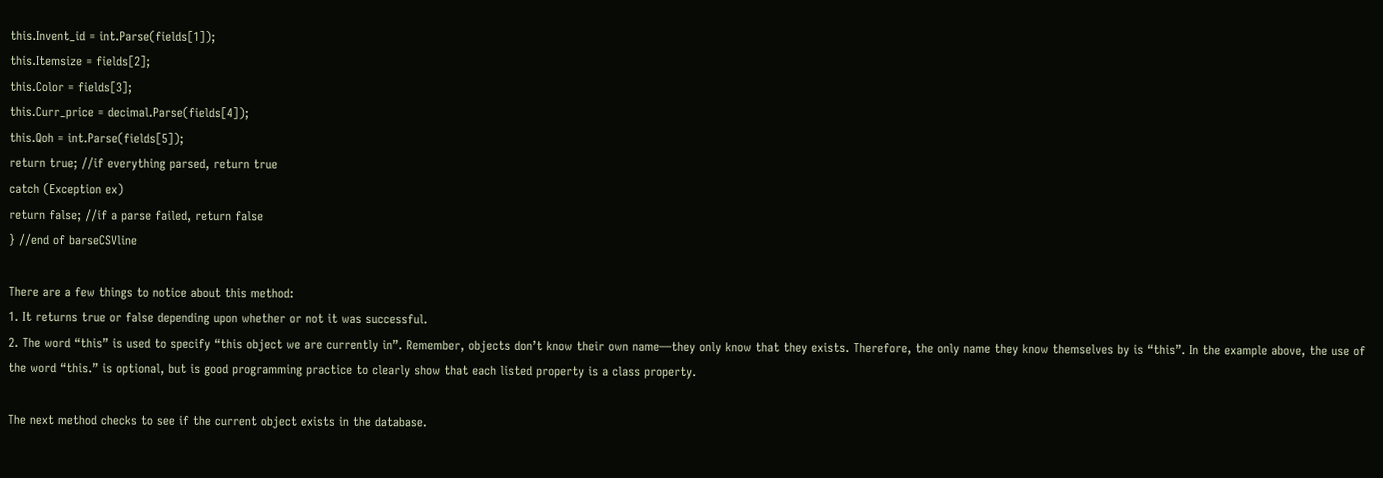this.Invent_id = int.Parse(fields[1]);
this.Itemsize = fields[2];
this.Color = fields[3];
this.Curr_price = decimal.Parse(fields[4]);
this.Qoh = int.Parse(fields[5]);
return true; //if everything parsed, return true
catch (Exception ex)
return false; //if a parse failed, return false
} //end of barseCSVline

There are a few things to notice about this method:
1. It returns true or false depending upon whether or not it was successful.
2. The word “this” is used to specify “this object we are currently in”. Remember, objects don’t know their own name—they only know that they exists. Therefore, the only name they know themselves by is “this”. In the example above, the use of the word “this.” is optional, but is good programming practice to clearly show that each listed property is a class property.

The next method checks to see if the current object exists in the database.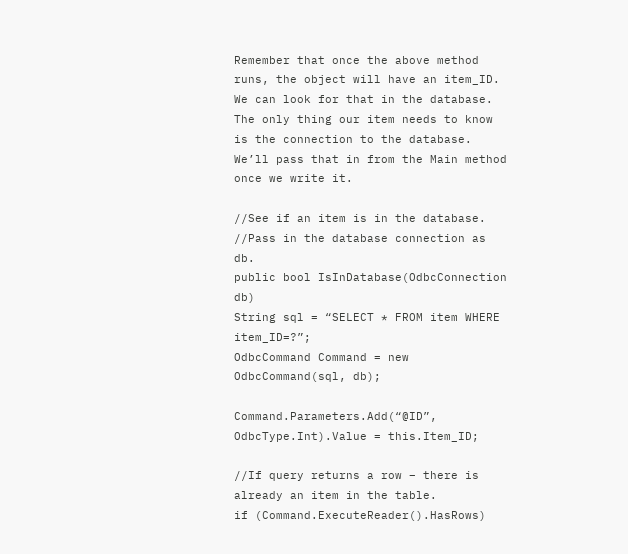Remember that once the above method runs, the object will have an item_ID. We can look for that in the database. The only thing our item needs to know is the connection to the database. We’ll pass that in from the Main method once we write it.

//See if an item is in the database.
//Pass in the database connection as db.
public bool IsInDatabase(OdbcConnection db)
String sql = “SELECT * FROM item WHERE item_ID=?”;
OdbcCommand Command = new OdbcCommand(sql, db);

Command.Parameters.Add(“@ID”, OdbcType.Int).Value = this.Item_ID;

//If query returns a row – there is already an item in the table.
if (Command.ExecuteReader().HasRows)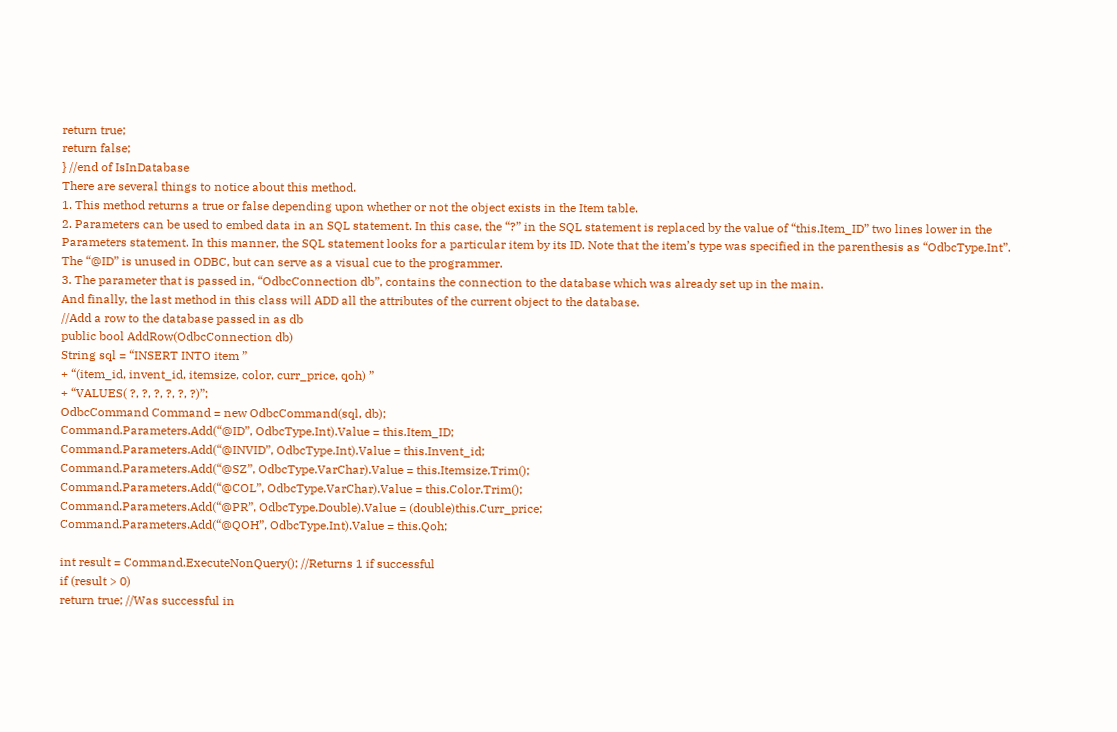return true;
return false;
} //end of IsInDatabase
There are several things to notice about this method.
1. This method returns a true or false depending upon whether or not the object exists in the Item table.
2. Parameters can be used to embed data in an SQL statement. In this case, the “?” in the SQL statement is replaced by the value of “this.Item_ID” two lines lower in the Parameters statement. In this manner, the SQL statement looks for a particular item by its ID. Note that the item’s type was specified in the parenthesis as “OdbcType.Int”. The “@ID” is unused in ODBC, but can serve as a visual cue to the programmer.
3. The parameter that is passed in, “OdbcConnection db”, contains the connection to the database which was already set up in the main.
And finally, the last method in this class will ADD all the attributes of the current object to the database.
//Add a row to the database passed in as db
public bool AddRow(OdbcConnection db)
String sql = “INSERT INTO item ”
+ “(item_id, invent_id, itemsize, color, curr_price, qoh) ”
+ “VALUES( ?, ?, ?, ?, ?, ?)”;
OdbcCommand Command = new OdbcCommand(sql, db);
Command.Parameters.Add(“@ID”, OdbcType.Int).Value = this.Item_ID;
Command.Parameters.Add(“@INVID”, OdbcType.Int).Value = this.Invent_id;
Command.Parameters.Add(“@SZ”, OdbcType.VarChar).Value = this.Itemsize.Trim();
Command.Parameters.Add(“@COL”, OdbcType.VarChar).Value = this.Color.Trim();
Command.Parameters.Add(“@PR”, OdbcType.Double).Value = (double)this.Curr_price;
Command.Parameters.Add(“@QOH”, OdbcType.Int).Value = this.Qoh;

int result = Command.ExecuteNonQuery(); //Returns 1 if successful
if (result > 0)
return true; //Was successful in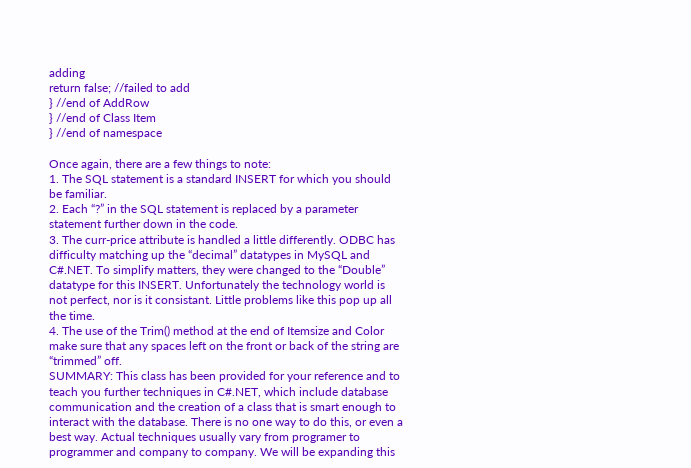adding
return false; //failed to add
} //end of AddRow
} //end of Class Item
} //end of namespace

Once again, there are a few things to note:
1. The SQL statement is a standard INSERT for which you should be familiar.
2. Each “?” in the SQL statement is replaced by a parameter statement further down in the code.
3. The curr-price attribute is handled a little differently. ODBC has difficulty matching up the “decimal” datatypes in MySQL and C#.NET. To simplify matters, they were changed to the “Double” datatype for this INSERT. Unfortunately the technology world is not perfect, nor is it consistant. Little problems like this pop up all the time.
4. The use of the Trim() method at the end of Itemsize and Color make sure that any spaces left on the front or back of the string are “trimmed” off.
SUMMARY: This class has been provided for your reference and to teach you further techniques in C#.NET, which include database communication and the creation of a class that is smart enough to interact with the database. There is no one way to do this, or even a best way. Actual techniques usually vary from programer to programmer and company to company. We will be expanding this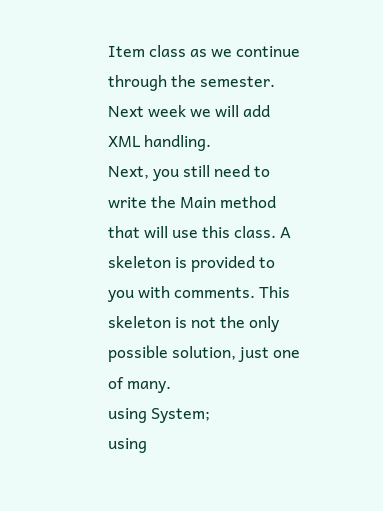Item class as we continue through the semester. Next week we will add XML handling.
Next, you still need to write the Main method that will use this class. A skeleton is provided to you with comments. This skeleton is not the only possible solution, just one of many.
using System;
using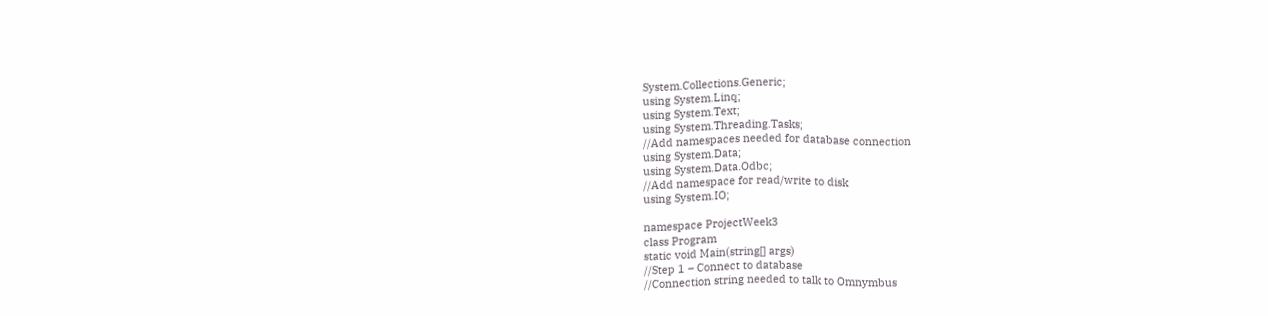System.Collections.Generic;
using System.Linq;
using System.Text;
using System.Threading.Tasks;
//Add namespaces needed for database connection
using System.Data;
using System.Data.Odbc;
//Add namespace for read/write to disk
using System.IO;

namespace ProjectWeek3
class Program
static void Main(string[] args)
//Step 1 – Connect to database
//Connection string needed to talk to Omnymbus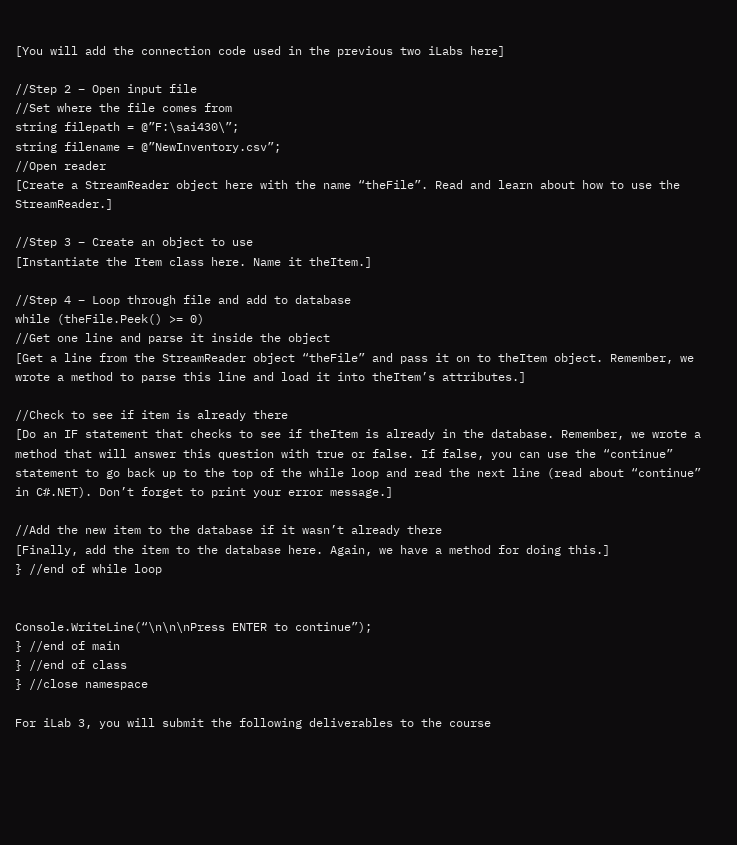[You will add the connection code used in the previous two iLabs here]

//Step 2 – Open input file
//Set where the file comes from
string filepath = @”F:\sai430\”;
string filename = @”NewInventory.csv”;
//Open reader
[Create a StreamReader object here with the name “theFile”. Read and learn about how to use the StreamReader.]

//Step 3 – Create an object to use
[Instantiate the Item class here. Name it theItem.]

//Step 4 – Loop through file and add to database
while (theFile.Peek() >= 0)
//Get one line and parse it inside the object
[Get a line from the StreamReader object “theFile” and pass it on to theItem object. Remember, we wrote a method to parse this line and load it into theItem’s attributes.]

//Check to see if item is already there
[Do an IF statement that checks to see if theItem is already in the database. Remember, we wrote a method that will answer this question with true or false. If false, you can use the “continue” statement to go back up to the top of the while loop and read the next line (read about “continue” in C#.NET). Don’t forget to print your error message.]

//Add the new item to the database if it wasn’t already there
[Finally, add the item to the database here. Again, we have a method for doing this.]
} //end of while loop


Console.WriteLine(“\n\n\nPress ENTER to continue”);
} //end of main
} //end of class
} //close namespace

For iLab 3, you will submit the following deliverables to the course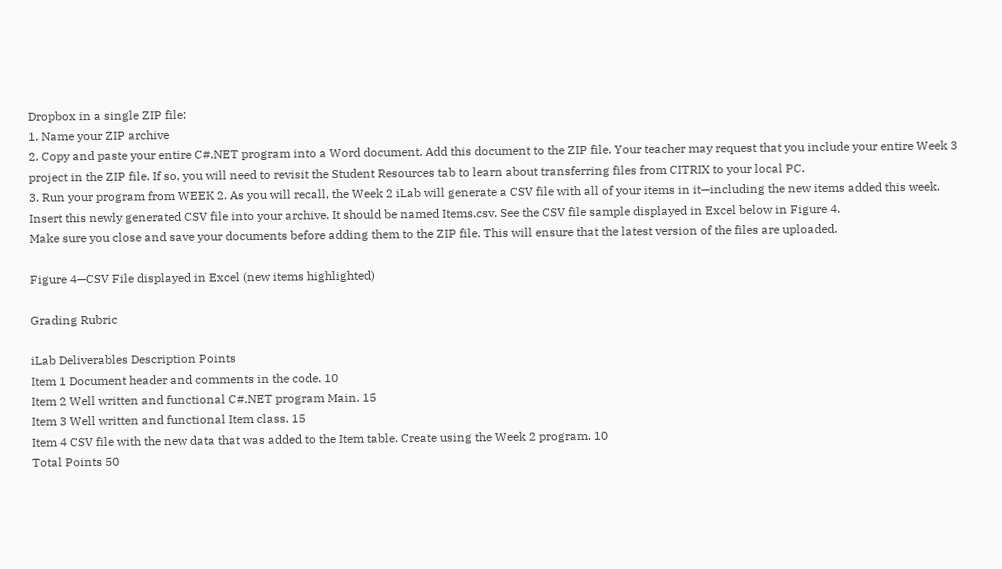Dropbox in a single ZIP file:
1. Name your ZIP archive
2. Copy and paste your entire C#.NET program into a Word document. Add this document to the ZIP file. Your teacher may request that you include your entire Week 3 project in the ZIP file. If so, you will need to revisit the Student Resources tab to learn about transferring files from CITRIX to your local PC.
3. Run your program from WEEK 2. As you will recall, the Week 2 iLab will generate a CSV file with all of your items in it—including the new items added this week. Insert this newly generated CSV file into your archive. It should be named Items.csv. See the CSV file sample displayed in Excel below in Figure 4.
Make sure you close and save your documents before adding them to the ZIP file. This will ensure that the latest version of the files are uploaded.

Figure 4—CSV File displayed in Excel (new items highlighted)

Grading Rubric

iLab Deliverables Description Points
Item 1 Document header and comments in the code. 10
Item 2 Well written and functional C#.NET program Main. 15
Item 3 Well written and functional Item class. 15
Item 4 CSV file with the new data that was added to the Item table. Create using the Week 2 program. 10
Total Points 50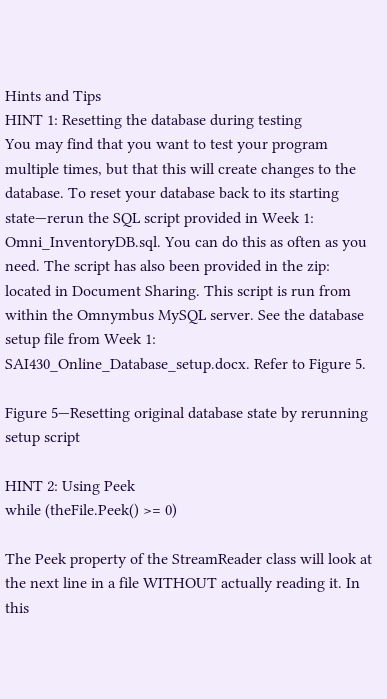Hints and Tips
HINT 1: Resetting the database during testing
You may find that you want to test your program multiple times, but that this will create changes to the database. To reset your database back to its starting state—rerun the SQL script provided in Week 1: Omni_InventoryDB.sql. You can do this as often as you need. The script has also been provided in the zip: located in Document Sharing. This script is run from within the Omnymbus MySQL server. See the database setup file from Week 1: SAI430_Online_Database_setup.docx. Refer to Figure 5.

Figure 5—Resetting original database state by rerunning setup script

HINT 2: Using Peek
while (theFile.Peek() >= 0)

The Peek property of the StreamReader class will look at the next line in a file WITHOUT actually reading it. In this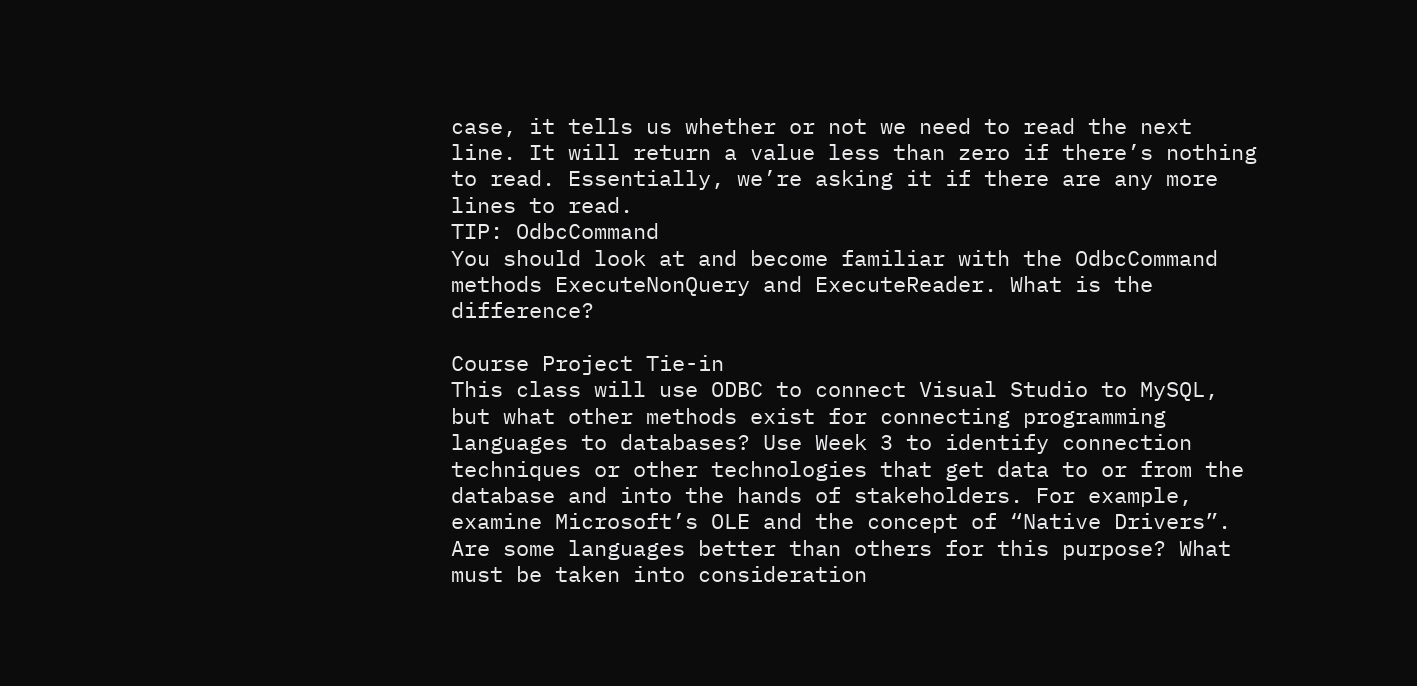case, it tells us whether or not we need to read the next line. It will return a value less than zero if there’s nothing to read. Essentially, we’re asking it if there are any more lines to read.
TIP: OdbcCommand
You should look at and become familiar with the OdbcCommand methods ExecuteNonQuery and ExecuteReader. What is the difference?

Course Project Tie-in
This class will use ODBC to connect Visual Studio to MySQL, but what other methods exist for connecting programming languages to databases? Use Week 3 to identify connection techniques or other technologies that get data to or from the database and into the hands of stakeholders. For example, examine Microsoft’s OLE and the concept of “Native Drivers”. Are some languages better than others for this purpose? What must be taken into consideration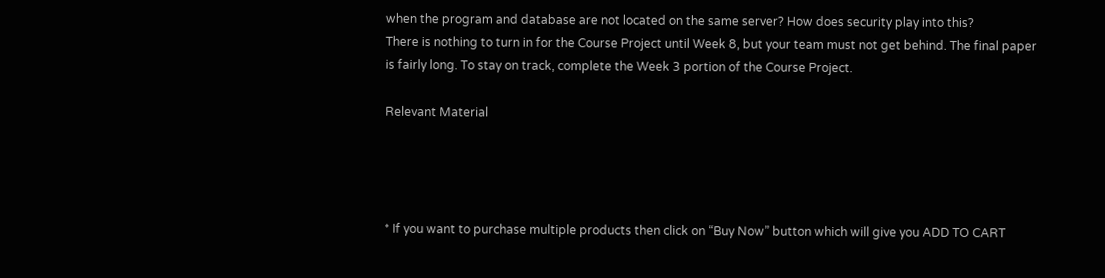when the program and database are not located on the same server? How does security play into this?
There is nothing to turn in for the Course Project until Week 8, but your team must not get behind. The final paper is fairly long. To stay on track, complete the Week 3 portion of the Course Project.

Relevant Material




* If you want to purchase multiple products then click on “Buy Now” button which will give you ADD TO CART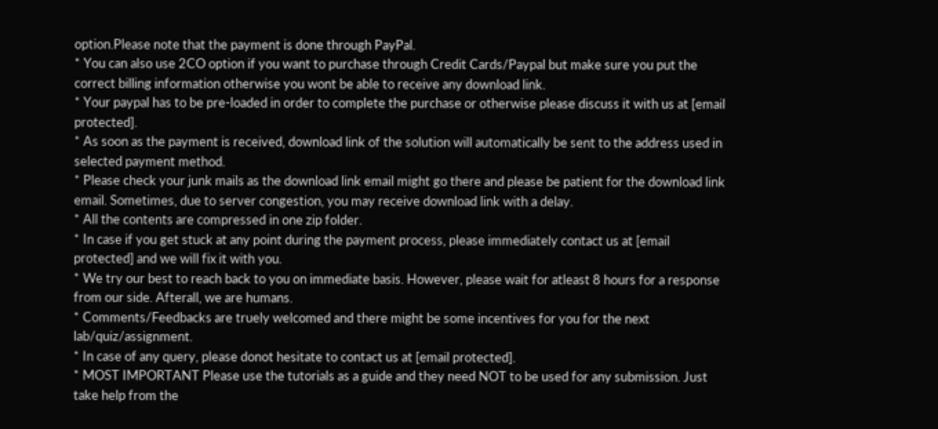option.Please note that the payment is done through PayPal.
* You can also use 2CO option if you want to purchase through Credit Cards/Paypal but make sure you put the correct billing information otherwise you wont be able to receive any download link.
* Your paypal has to be pre-loaded in order to complete the purchase or otherwise please discuss it with us at [email protected].
* As soon as the payment is received, download link of the solution will automatically be sent to the address used in selected payment method.
* Please check your junk mails as the download link email might go there and please be patient for the download link email. Sometimes, due to server congestion, you may receive download link with a delay.
* All the contents are compressed in one zip folder.
* In case if you get stuck at any point during the payment process, please immediately contact us at [email protected] and we will fix it with you.
* We try our best to reach back to you on immediate basis. However, please wait for atleast 8 hours for a response from our side. Afterall, we are humans.
* Comments/Feedbacks are truely welcomed and there might be some incentives for you for the next lab/quiz/assignment.
* In case of any query, please donot hesitate to contact us at [email protected].
* MOST IMPORTANT Please use the tutorials as a guide and they need NOT to be used for any submission. Just take help from the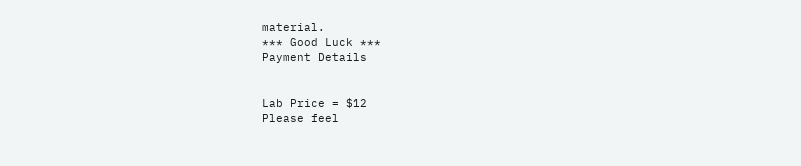material.
*** Good Luck ***
Payment Details


Lab Price = $12
Please feel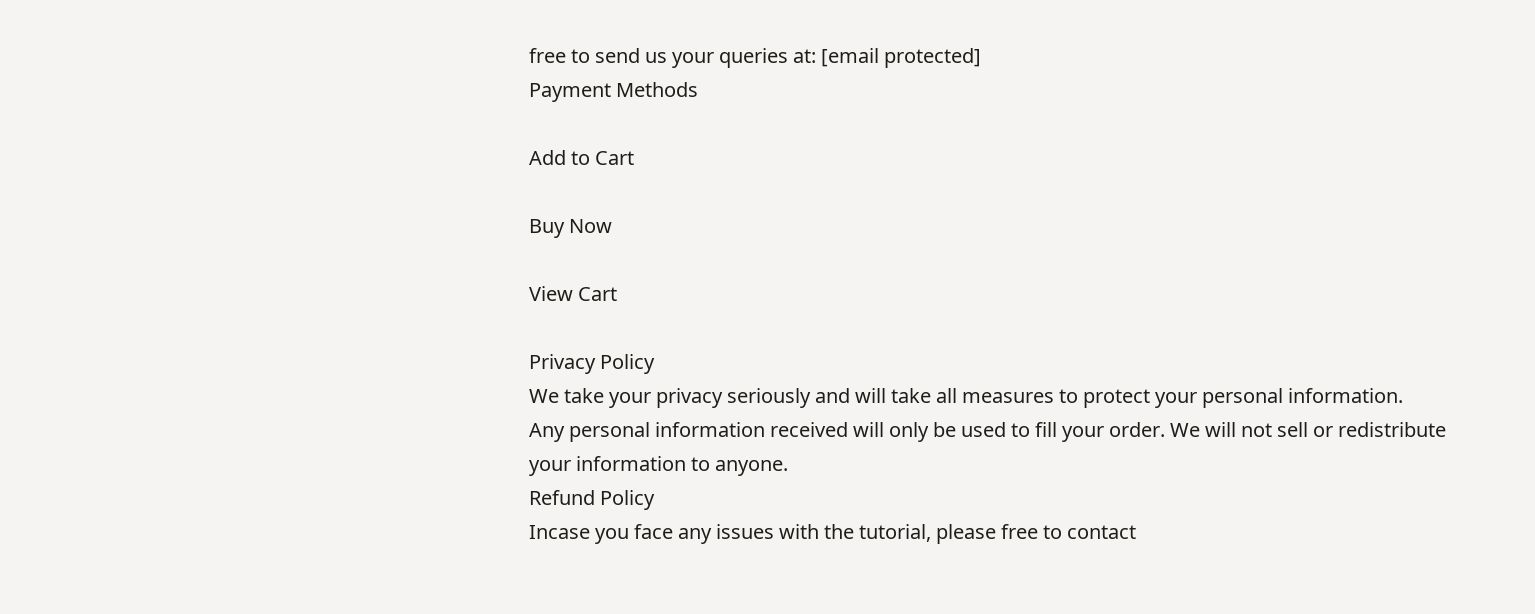free to send us your queries at: [email protected]
Payment Methods

Add to Cart

Buy Now

View Cart

Privacy Policy
We take your privacy seriously and will take all measures to protect your personal information.
Any personal information received will only be used to fill your order. We will not sell or redistribute your information to anyone.
Refund Policy
Incase you face any issues with the tutorial, please free to contact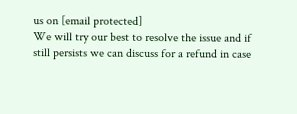us on [email protected]
We will try our best to resolve the issue and if still persists we can discuss for a refund in case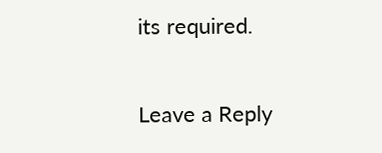its required.

Leave a Reply